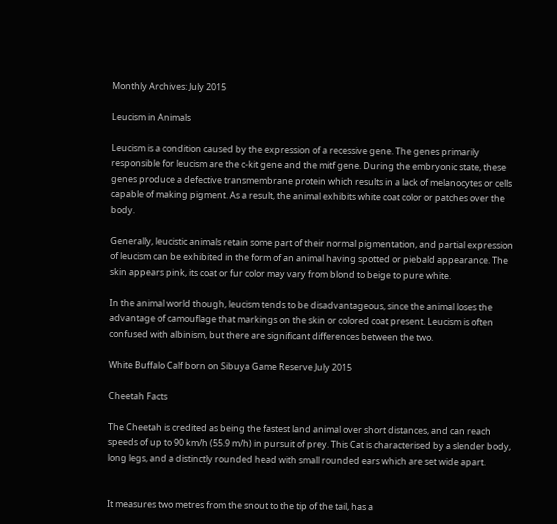Monthly Archives: July 2015

Leucism in Animals

Leucism is a condition caused by the expression of a recessive gene. The genes primarily responsible for leucism are the c-kit gene and the mitf gene. During the embryonic state, these genes produce a defective transmembrane protein which results in a lack of melanocytes or cells capable of making pigment. As a result, the animal exhibits white coat color or patches over the body.

Generally, leucistic animals retain some part of their normal pigmentation, and partial expression of leucism can be exhibited in the form of an animal having spotted or piebald appearance. The skin appears pink, its coat or fur color may vary from blond to beige to pure white.

In the animal world though, leucism tends to be disadvantageous, since the animal loses the advantage of camouflage that markings on the skin or colored coat present. Leucism is often confused with albinism, but there are significant differences between the two.

White Buffalo Calf born on Sibuya Game Reserve July 2015

Cheetah Facts

The Cheetah is credited as being the fastest land animal over short distances, and can reach speeds of up to 90 km/h (55.9 m/h) in pursuit of prey. This Cat is characterised by a slender body, long legs, and a distinctly rounded head with small rounded ears which are set wide apart.


It measures two metres from the snout to the tip of the tail, has a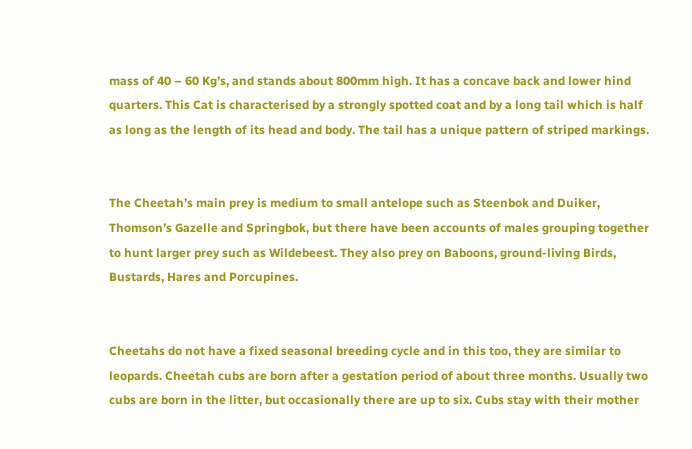mass of 40 – 60 Kg’s, and stands about 800mm high. It has a concave back and lower hind quarters. This Cat is characterised by a strongly spotted coat and by a long tail which is half as long as the length of its head and body. The tail has a unique pattern of striped markings.


The Cheetah’s main prey is medium to small antelope such as Steenbok and Duiker, Thomson’s Gazelle and Springbok, but there have been accounts of males grouping together to hunt larger prey such as Wildebeest. They also prey on Baboons, ground-living Birds, Bustards, Hares and Porcupines.


Cheetahs do not have a fixed seasonal breeding cycle and in this too, they are similar to leopards. Cheetah cubs are born after a gestation period of about three months. Usually two cubs are born in the litter, but occasionally there are up to six. Cubs stay with their mother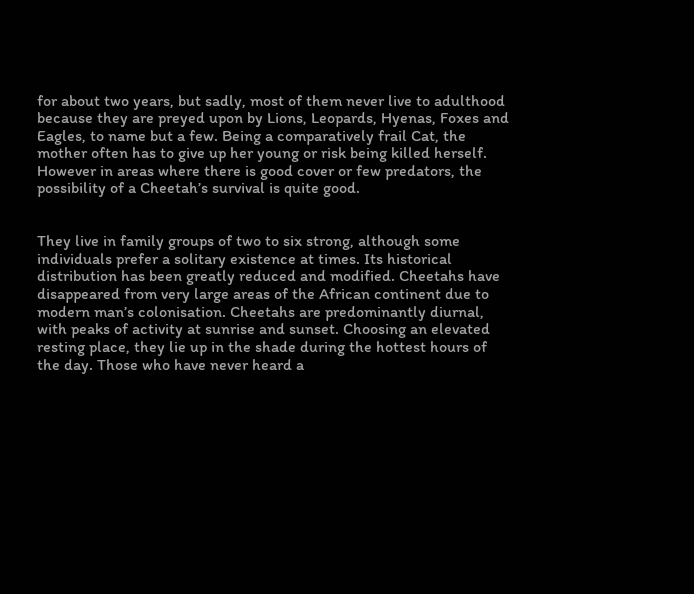for about two years, but sadly, most of them never live to adulthood because they are preyed upon by Lions, Leopards, Hyenas, Foxes and Eagles, to name but a few. Being a comparatively frail Cat, the mother often has to give up her young or risk being killed herself. However in areas where there is good cover or few predators, the possibility of a Cheetah’s survival is quite good.


They live in family groups of two to six strong, although some individuals prefer a solitary existence at times. Its historical distribution has been greatly reduced and modified. Cheetahs have disappeared from very large areas of the African continent due to modern man’s colonisation. Cheetahs are predominantly diurnal, with peaks of activity at sunrise and sunset. Choosing an elevated resting place, they lie up in the shade during the hottest hours of the day. Those who have never heard a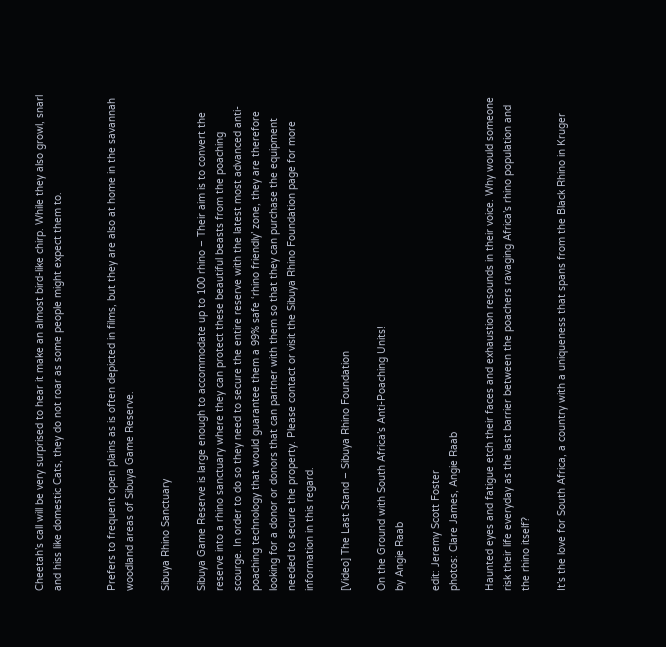Cheetah’s call will be very surprised to hear it make an almost bird-like chirp. While they also growl, snarl and hiss like domestic Cats, they do not roar as some people might expect them to.


Prefers to frequent open plains as is often depicted in films, but they are also at home in the savannah woodland areas of Sibuya Game Reserve.

Sibuya Rhino Sanctuary

Sibuya Game Reserve is large enough to accommodate up to 100 rhino – Their aim is to convert the reserve into a rhino sanctuary where they can protect these beautiful beasts from the poaching scourge. In order to do so they need to secure the entire reserve with the latest most advanced anti-poaching technology that would guarantee them a 99% safe ‘rhino friendly’ zone, they are therefore looking for a donor or donors that can partner with them so that they can purchase the equipment needed to secure the property. Please contact or visit the Sibuya Rhino Foundation page for more information in this regard.

[Video] The Last Stand – Sibuya Rhino Foundation

On the Ground with South Africa’s Anti-Poaching Units!
by Angie Raab

edit: Jeremy Scott Foster
photos: Clare James, Angie Raab

Haunted eyes and fatigue etch their faces and exhaustion resounds in their voice. Why would someone risk their life everyday as the last barrier between the poachers ravaging Africa’s rhino population and the rhino itself?

It’s the love for South Africa, a country with a uniqueness that spans from the Black Rhino in Kruger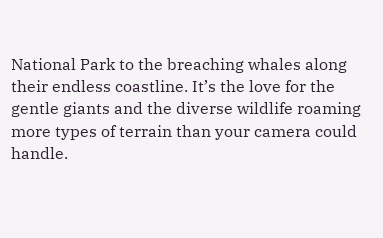National Park to the breaching whales along their endless coastline. It’s the love for the gentle giants and the diverse wildlife roaming more types of terrain than your camera could handle.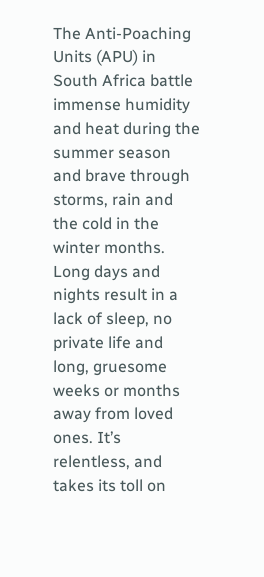The Anti-Poaching Units (APU) in South Africa battle immense humidity and heat during the summer season and brave through storms, rain and the cold in the winter months. Long days and nights result in a lack of sleep, no private life and long, gruesome weeks or months away from loved ones. It’s relentless, and takes its toll on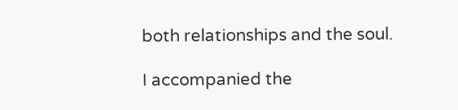both relationships and the soul.

I accompanied the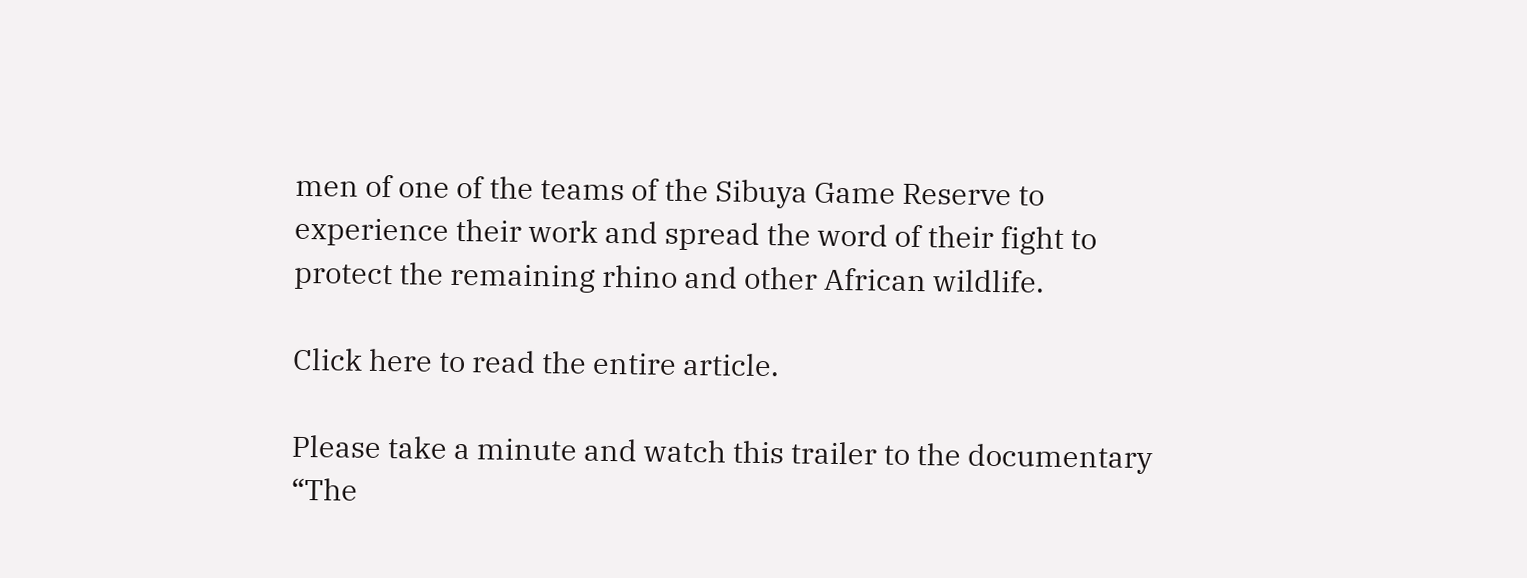men of one of the teams of the Sibuya Game Reserve to experience their work and spread the word of their fight to protect the remaining rhino and other African wildlife.

Click here to read the entire article.

Please take a minute and watch this trailer to the documentary “The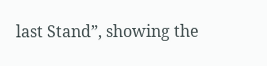last Stand”, showing the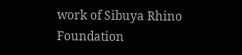work of Sibuya Rhino Foundation